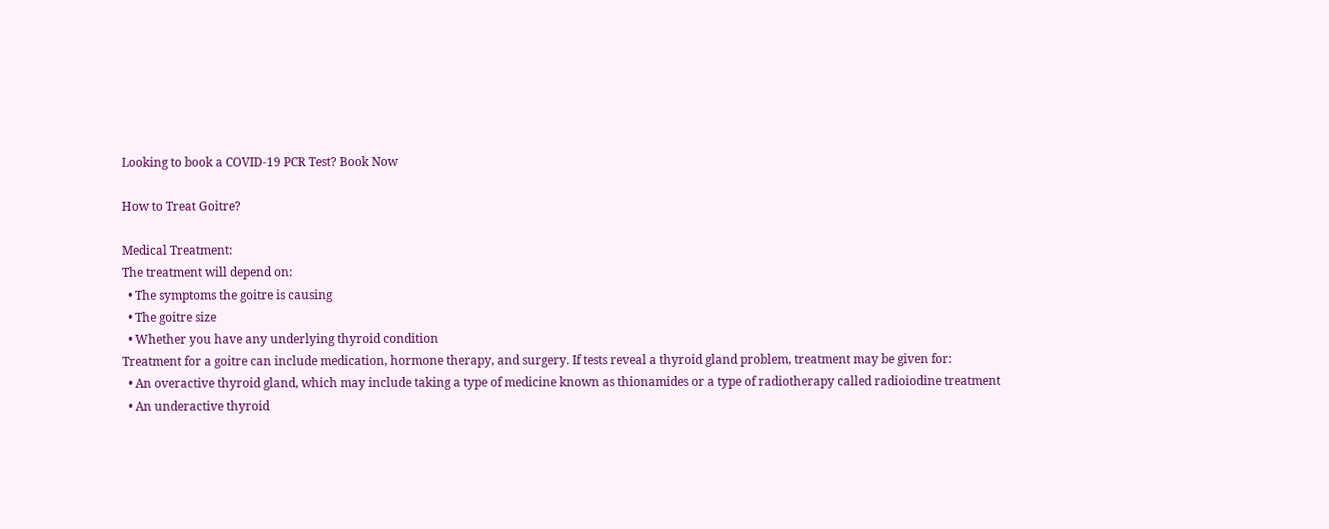Looking to book a COVID-19 PCR Test? Book Now

How to Treat Goitre?

Medical Treatment:
The treatment will depend on:
  • The symptoms the goitre is causing
  • The goitre size
  • Whether you have any underlying thyroid condition
Treatment for a goitre can include medication, hormone therapy, and surgery. If tests reveal a thyroid gland problem, treatment may be given for:
  • An overactive thyroid gland, which may include taking a type of medicine known as thionamides or a type of radiotherapy called radioiodine treatment
  • An underactive thyroid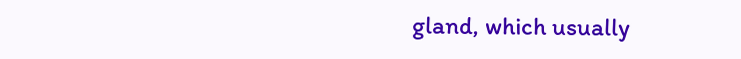gland, which usually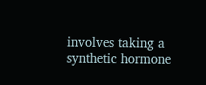involves taking a synthetic hormone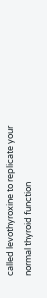called levothyroxine to replicate your normal thyroid function